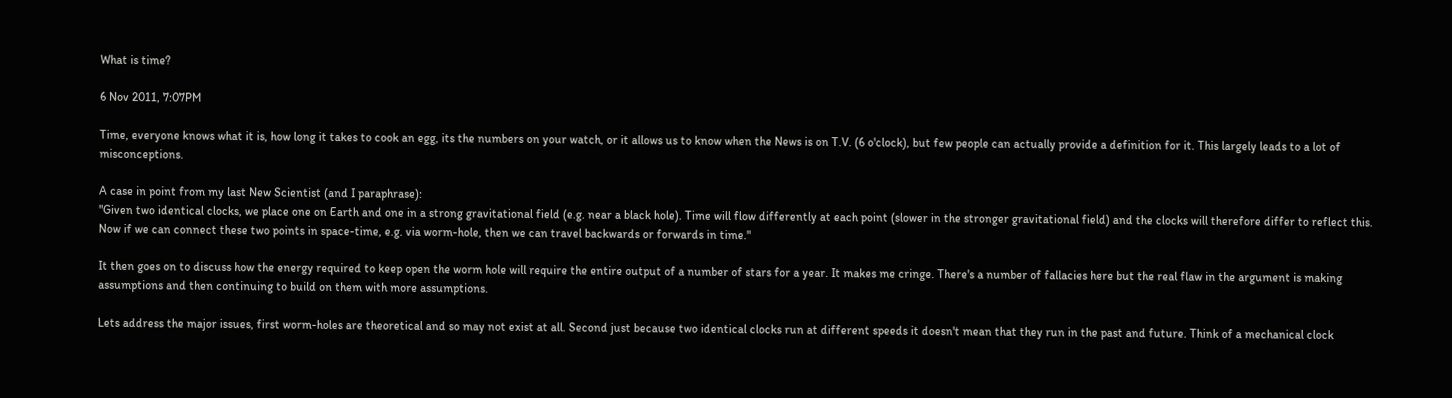What is time?

6 Nov 2011, 7:07PM

Time, everyone knows what it is, how long it takes to cook an egg, its the numbers on your watch, or it allows us to know when the News is on T.V. (6 o'clock), but few people can actually provide a definition for it. This largely leads to a lot of misconceptions.

A case in point from my last New Scientist (and I paraphrase):
"Given two identical clocks, we place one on Earth and one in a strong gravitational field (e.g. near a black hole). Time will flow differently at each point (slower in the stronger gravitational field) and the clocks will therefore differ to reflect this. Now if we can connect these two points in space-time, e.g. via worm-hole, then we can travel backwards or forwards in time."

It then goes on to discuss how the energy required to keep open the worm hole will require the entire output of a number of stars for a year. It makes me cringe. There's a number of fallacies here but the real flaw in the argument is making assumptions and then continuing to build on them with more assumptions.

Lets address the major issues, first worm-holes are theoretical and so may not exist at all. Second just because two identical clocks run at different speeds it doesn't mean that they run in the past and future. Think of a mechanical clock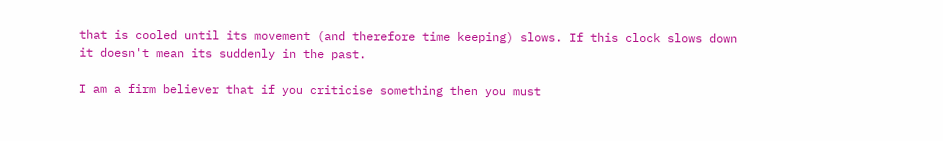that is cooled until its movement (and therefore time keeping) slows. If this clock slows down it doesn't mean its suddenly in the past.

I am a firm believer that if you criticise something then you must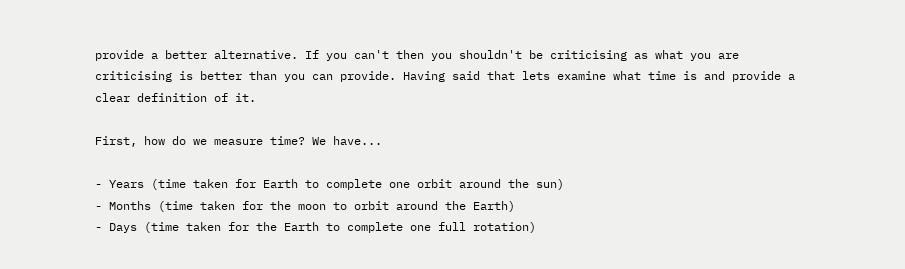provide a better alternative. If you can't then you shouldn't be criticising as what you are criticising is better than you can provide. Having said that lets examine what time is and provide a clear definition of it.

First, how do we measure time? We have...

- Years (time taken for Earth to complete one orbit around the sun)
- Months (time taken for the moon to orbit around the Earth)
- Days (time taken for the Earth to complete one full rotation)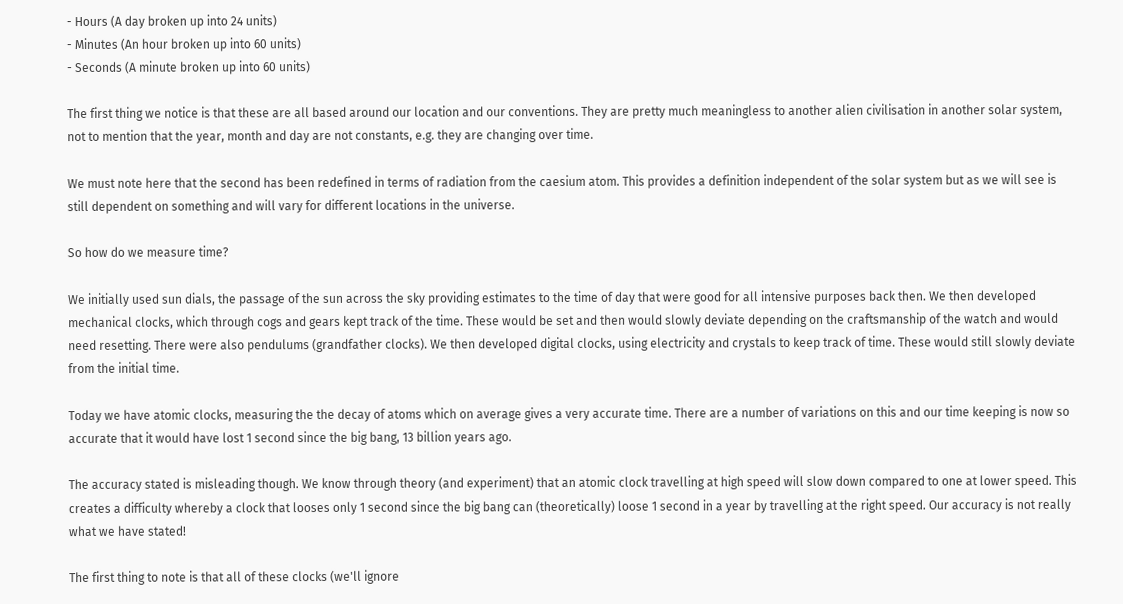- Hours (A day broken up into 24 units)
- Minutes (An hour broken up into 60 units)
- Seconds (A minute broken up into 60 units)

The first thing we notice is that these are all based around our location and our conventions. They are pretty much meaningless to another alien civilisation in another solar system, not to mention that the year, month and day are not constants, e.g. they are changing over time.

We must note here that the second has been redefined in terms of radiation from the caesium atom. This provides a definition independent of the solar system but as we will see is still dependent on something and will vary for different locations in the universe.

So how do we measure time?

We initially used sun dials, the passage of the sun across the sky providing estimates to the time of day that were good for all intensive purposes back then. We then developed mechanical clocks, which through cogs and gears kept track of the time. These would be set and then would slowly deviate depending on the craftsmanship of the watch and would need resetting. There were also pendulums (grandfather clocks). We then developed digital clocks, using electricity and crystals to keep track of time. These would still slowly deviate from the initial time.

Today we have atomic clocks, measuring the the decay of atoms which on average gives a very accurate time. There are a number of variations on this and our time keeping is now so accurate that it would have lost 1 second since the big bang, 13 billion years ago.

The accuracy stated is misleading though. We know through theory (and experiment) that an atomic clock travelling at high speed will slow down compared to one at lower speed. This creates a difficulty whereby a clock that looses only 1 second since the big bang can (theoretically) loose 1 second in a year by travelling at the right speed. Our accuracy is not really what we have stated!

The first thing to note is that all of these clocks (we'll ignore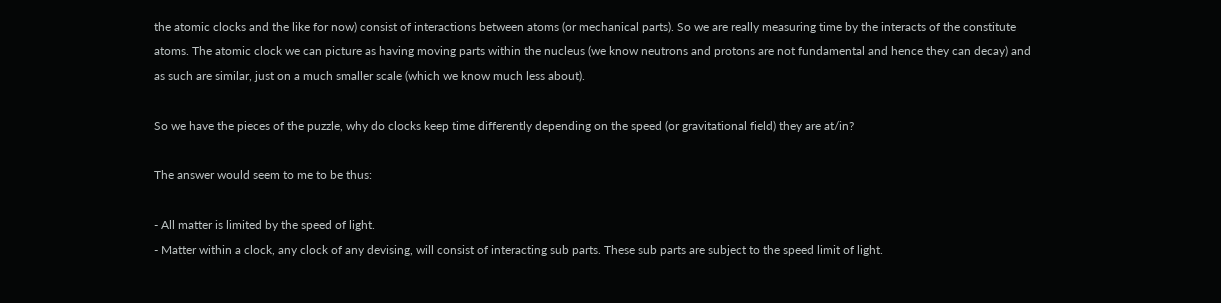the atomic clocks and the like for now) consist of interactions between atoms (or mechanical parts). So we are really measuring time by the interacts of the constitute atoms. The atomic clock we can picture as having moving parts within the nucleus (we know neutrons and protons are not fundamental and hence they can decay) and as such are similar, just on a much smaller scale (which we know much less about).

So we have the pieces of the puzzle, why do clocks keep time differently depending on the speed (or gravitational field) they are at/in?

The answer would seem to me to be thus:

- All matter is limited by the speed of light.
- Matter within a clock, any clock of any devising, will consist of interacting sub parts. These sub parts are subject to the speed limit of light.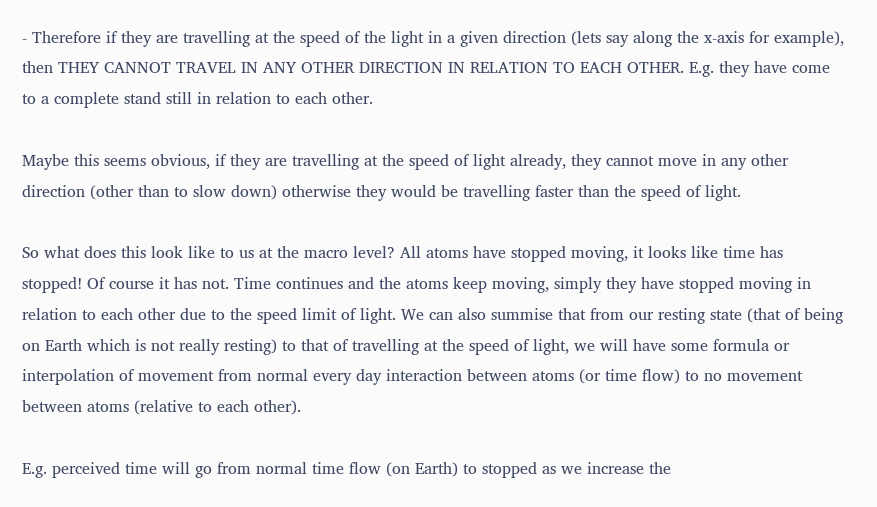- Therefore if they are travelling at the speed of the light in a given direction (lets say along the x-axis for example), then THEY CANNOT TRAVEL IN ANY OTHER DIRECTION IN RELATION TO EACH OTHER. E.g. they have come to a complete stand still in relation to each other.

Maybe this seems obvious, if they are travelling at the speed of light already, they cannot move in any other direction (other than to slow down) otherwise they would be travelling faster than the speed of light.

So what does this look like to us at the macro level? All atoms have stopped moving, it looks like time has stopped! Of course it has not. Time continues and the atoms keep moving, simply they have stopped moving in relation to each other due to the speed limit of light. We can also summise that from our resting state (that of being on Earth which is not really resting) to that of travelling at the speed of light, we will have some formula or interpolation of movement from normal every day interaction between atoms (or time flow) to no movement between atoms (relative to each other).

E.g. perceived time will go from normal time flow (on Earth) to stopped as we increase the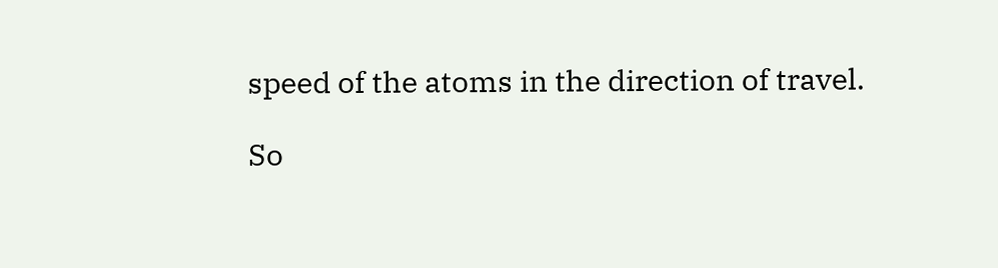speed of the atoms in the direction of travel.

So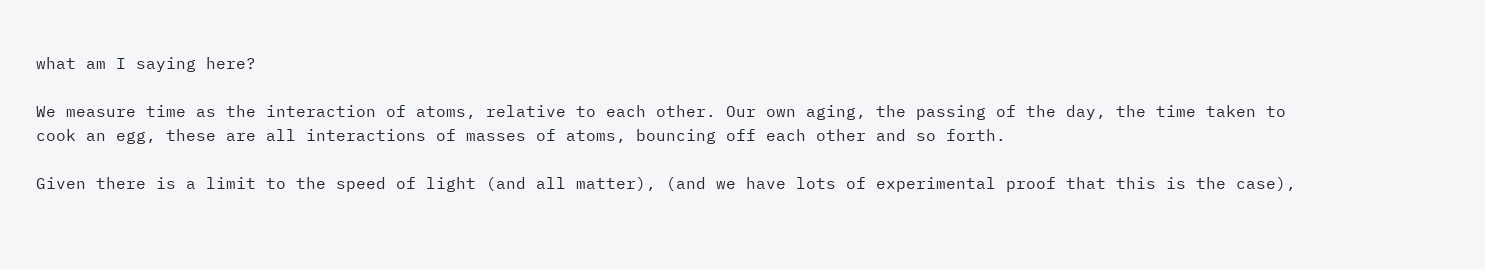what am I saying here?

We measure time as the interaction of atoms, relative to each other. Our own aging, the passing of the day, the time taken to cook an egg, these are all interactions of masses of atoms, bouncing off each other and so forth.

Given there is a limit to the speed of light (and all matter), (and we have lots of experimental proof that this is the case),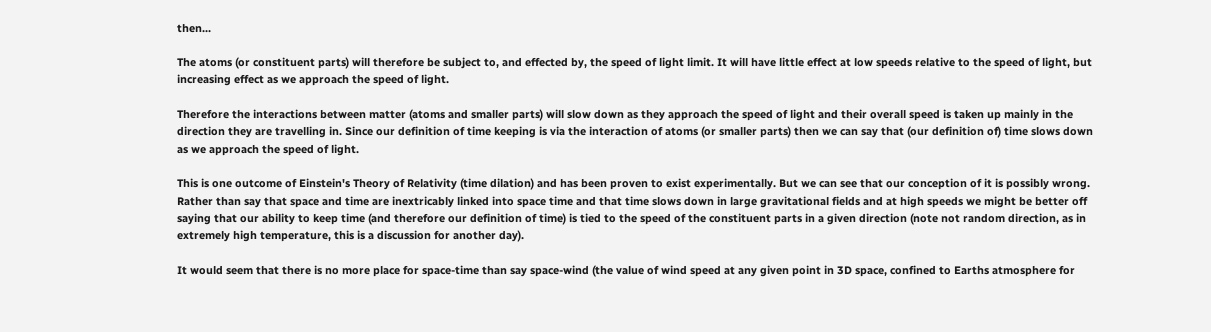then...

The atoms (or constituent parts) will therefore be subject to, and effected by, the speed of light limit. It will have little effect at low speeds relative to the speed of light, but increasing effect as we approach the speed of light.

Therefore the interactions between matter (atoms and smaller parts) will slow down as they approach the speed of light and their overall speed is taken up mainly in the direction they are travelling in. Since our definition of time keeping is via the interaction of atoms (or smaller parts) then we can say that (our definition of) time slows down as we approach the speed of light.

This is one outcome of Einstein's Theory of Relativity (time dilation) and has been proven to exist experimentally. But we can see that our conception of it is possibly wrong. Rather than say that space and time are inextricably linked into space time and that time slows down in large gravitational fields and at high speeds we might be better off saying that our ability to keep time (and therefore our definition of time) is tied to the speed of the constituent parts in a given direction (note not random direction, as in extremely high temperature, this is a discussion for another day).

It would seem that there is no more place for space-time than say space-wind (the value of wind speed at any given point in 3D space, confined to Earths atmosphere for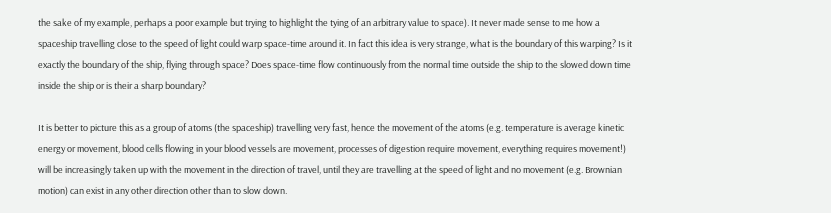the sake of my example, perhaps a poor example but trying to highlight the tying of an arbitrary value to space). It never made sense to me how a spaceship travelling close to the speed of light could warp space-time around it. In fact this idea is very strange, what is the boundary of this warping? Is it exactly the boundary of the ship, flying through space? Does space-time flow continuously from the normal time outside the ship to the slowed down time inside the ship or is their a sharp boundary?

It is better to picture this as a group of atoms (the spaceship) travelling very fast, hence the movement of the atoms (e.g. temperature is average kinetic energy or movement, blood cells flowing in your blood vessels are movement, processes of digestion require movement, everything requires movement!) will be increasingly taken up with the movement in the direction of travel, until they are travelling at the speed of light and no movement (e.g. Brownian motion) can exist in any other direction other than to slow down.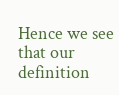Hence we see that our definition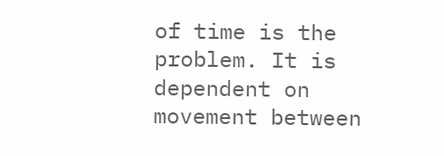of time is the problem. It is dependent on movement between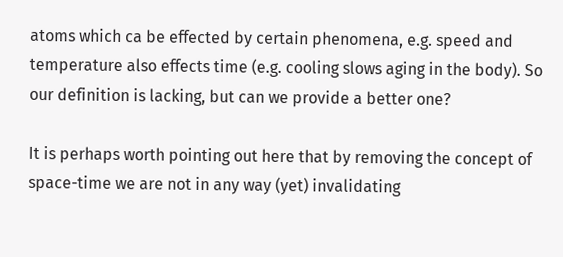atoms which ca be effected by certain phenomena, e.g. speed and temperature also effects time (e.g. cooling slows aging in the body). So our definition is lacking, but can we provide a better one?

It is perhaps worth pointing out here that by removing the concept of space-time we are not in any way (yet) invalidating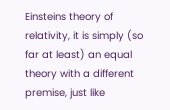Einsteins theory of relativity, it is simply (so far at least) an equal theory with a different premise, just like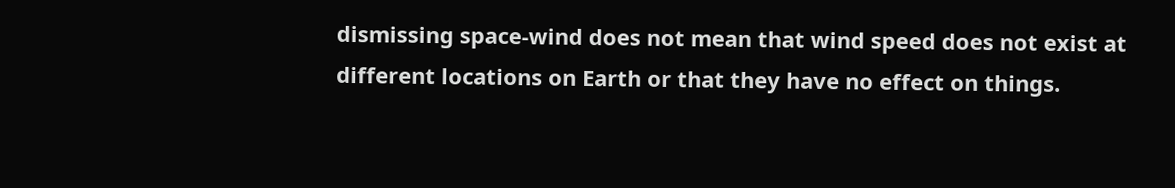dismissing space-wind does not mean that wind speed does not exist at different locations on Earth or that they have no effect on things.